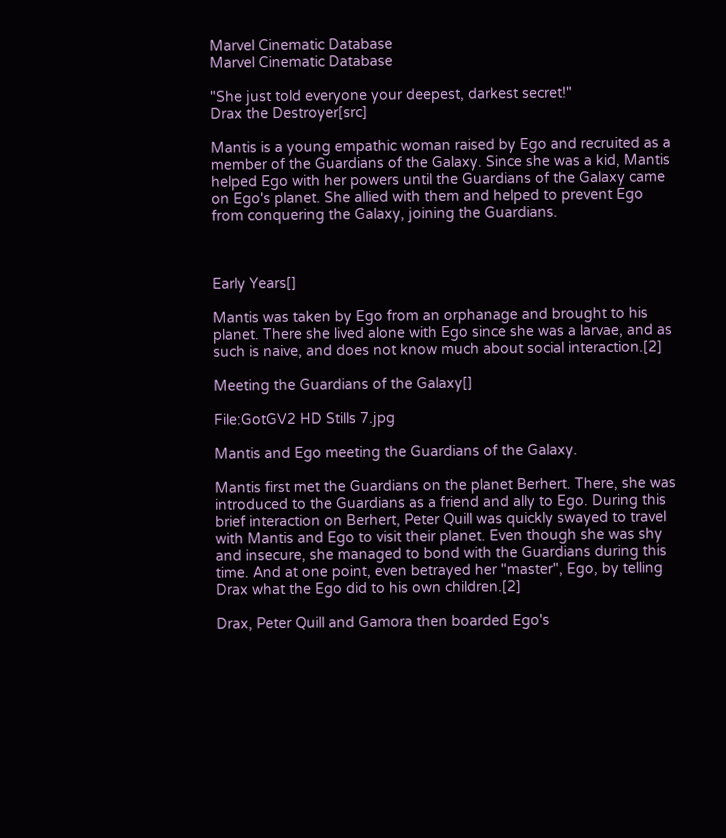Marvel Cinematic Database
Marvel Cinematic Database

"She just told everyone your deepest, darkest secret!"
Drax the Destroyer[src]

Mantis is a young empathic woman raised by Ego and recruited as a member of the Guardians of the Galaxy. Since she was a kid, Mantis helped Ego with her powers until the Guardians of the Galaxy came on Ego's planet. She allied with them and helped to prevent Ego from conquering the Galaxy, joining the Guardians.



Early Years[]

Mantis was taken by Ego from an orphanage and brought to his planet. There she lived alone with Ego since she was a larvae, and as such is naive, and does not know much about social interaction.[2]

Meeting the Guardians of the Galaxy[]

File:GotGV2 HD Stills 7.jpg

Mantis and Ego meeting the Guardians of the Galaxy.

Mantis first met the Guardians on the planet Berhert. There, she was introduced to the Guardians as a friend and ally to Ego. During this brief interaction on Berhert, Peter Quill was quickly swayed to travel with Mantis and Ego to visit their planet. Even though she was shy and insecure, she managed to bond with the Guardians during this time. And at one point, even betrayed her "master", Ego, by telling Drax what the Ego did to his own children.[2]

Drax, Peter Quill and Gamora then boarded Ego's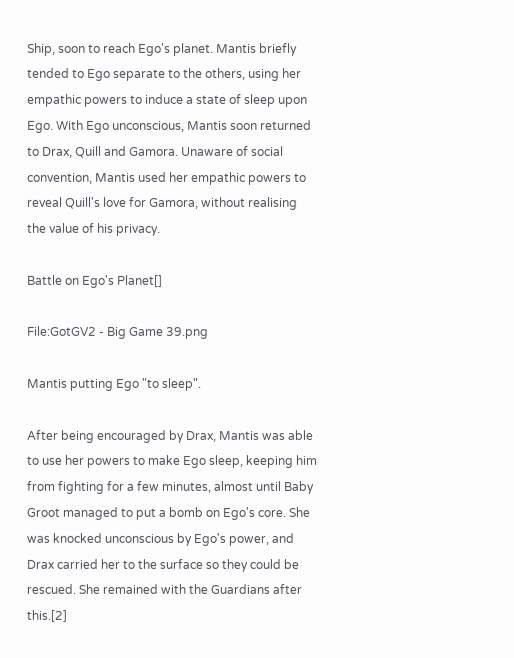Ship, soon to reach Ego's planet. Mantis briefly tended to Ego separate to the others, using her empathic powers to induce a state of sleep upon Ego. With Ego unconscious, Mantis soon returned to Drax, Quill and Gamora. Unaware of social convention, Mantis used her empathic powers to reveal Quill's love for Gamora, without realising the value of his privacy.

Battle on Ego's Planet[]

File:GotGV2 - Big Game 39.png

Mantis putting Ego "to sleep".

After being encouraged by Drax, Mantis was able to use her powers to make Ego sleep, keeping him from fighting for a few minutes, almost until Baby Groot managed to put a bomb on Ego's core. She was knocked unconscious by Ego's power, and Drax carried her to the surface so they could be rescued. She remained with the Guardians after this.[2]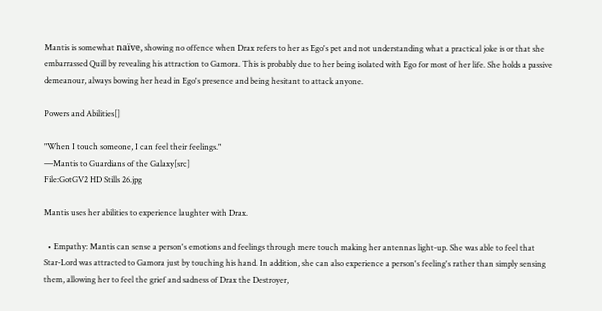Mantis is somewhat naïve, showing no offence when Drax refers to her as Ego's pet and not understanding what a practical joke is or that she embarrassed Quill by revealing his attraction to Gamora. This is probably due to her being isolated with Ego for most of her life. She holds a passive demeanour, always bowing her head in Ego's presence and being hesitant to attack anyone.

Powers and Abilities[]

"When I touch someone, I can feel their feelings."
―Mantis to Guardians of the Galaxy[src]
File:GotGV2 HD Stills 26.jpg

Mantis uses her abilities to experience laughter with Drax.

  • Empathy: Mantis can sense a person's emotions and feelings through mere touch making her antennas light-up. She was able to feel that Star-Lord was attracted to Gamora just by touching his hand. In addition, she can also experience a person's feeling's rather than simply sensing them, allowing her to feel the grief and sadness of Drax the Destroyer,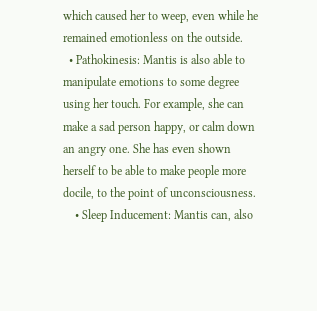which caused her to weep, even while he remained emotionless on the outside.
  • Pathokinesis: Mantis is also able to manipulate emotions to some degree using her touch. For example, she can make a sad person happy, or calm down an angry one. She has even shown herself to be able to make people more docile, to the point of unconsciousness.
    • Sleep Inducement: Mantis can, also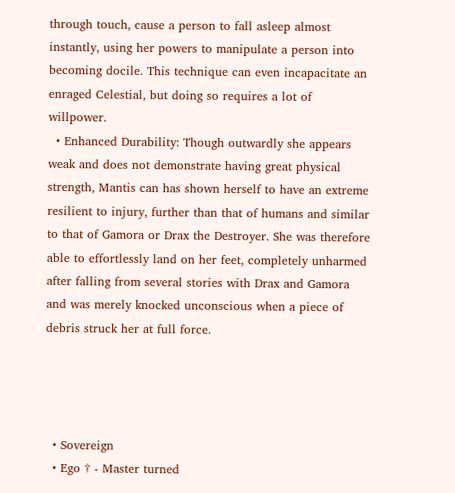through touch, cause a person to fall asleep almost instantly, using her powers to manipulate a person into becoming docile. This technique can even incapacitate an enraged Celestial, but doing so requires a lot of willpower.
  • Enhanced Durability: Though outwardly she appears weak and does not demonstrate having great physical strength, Mantis can has shown herself to have an extreme resilient to injury, further than that of humans and similar to that of Gamora or Drax the Destroyer. She was therefore able to effortlessly land on her feet, completely unharmed after falling from several stories with Drax and Gamora and was merely knocked unconscious when a piece of debris struck her at full force.




  • Sovereign
  • Ego † - Master turned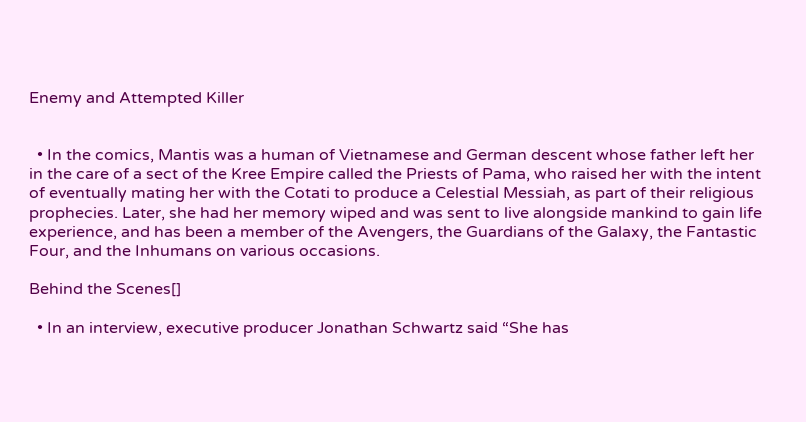Enemy and Attempted Killer


  • In the comics, Mantis was a human of Vietnamese and German descent whose father left her in the care of a sect of the Kree Empire called the Priests of Pama, who raised her with the intent of eventually mating her with the Cotati to produce a Celestial Messiah, as part of their religious prophecies. Later, she had her memory wiped and was sent to live alongside mankind to gain life experience, and has been a member of the Avengers, the Guardians of the Galaxy, the Fantastic Four, and the Inhumans on various occasions.

Behind the Scenes[]

  • In an interview, executive producer Jonathan Schwartz said “She has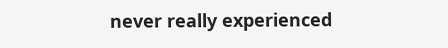never really experienced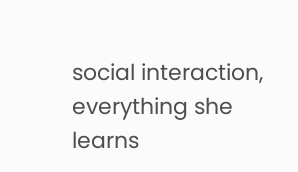social interaction, everything she learns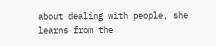about dealing with people, she learns from the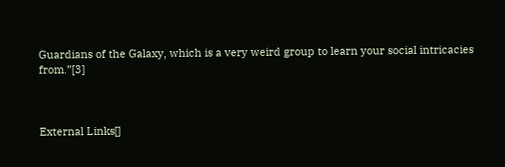Guardians of the Galaxy, which is a very weird group to learn your social intricacies from.”[3]



External Links[]